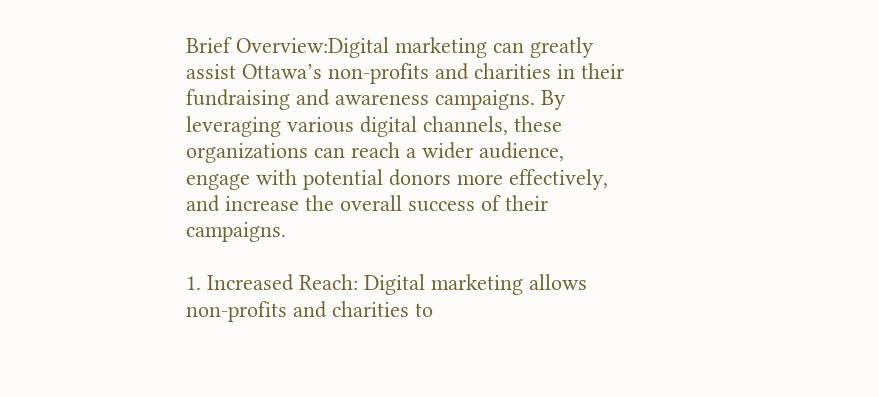Brief Overview:Digital marketing can greatly assist Ottawa’s non-profits and charities in their fundraising and awareness campaigns. By leveraging various digital channels, these organizations can reach a wider audience, engage with potential donors more effectively, and increase the overall success of their campaigns.

1. Increased Reach: Digital marketing allows non-profits and charities to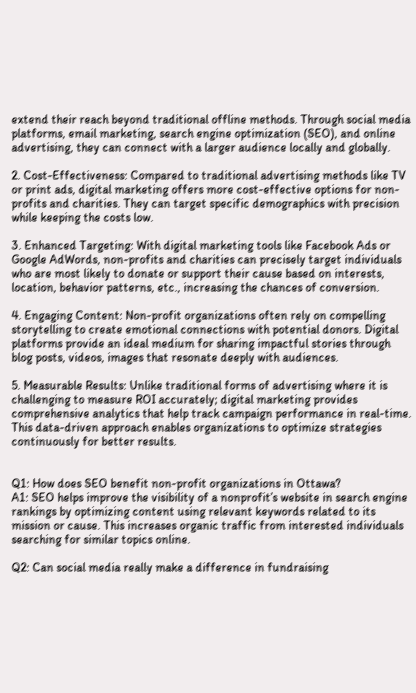extend their reach beyond traditional offline methods. Through social media platforms, email marketing, search engine optimization (SEO), and online advertising, they can connect with a larger audience locally and globally.

2. Cost-Effectiveness: Compared to traditional advertising methods like TV or print ads, digital marketing offers more cost-effective options for non-profits and charities. They can target specific demographics with precision while keeping the costs low.

3. Enhanced Targeting: With digital marketing tools like Facebook Ads or Google AdWords, non-profits and charities can precisely target individuals who are most likely to donate or support their cause based on interests, location, behavior patterns, etc., increasing the chances of conversion.

4. Engaging Content: Non-profit organizations often rely on compelling storytelling to create emotional connections with potential donors. Digital platforms provide an ideal medium for sharing impactful stories through blog posts, videos, images that resonate deeply with audiences.

5. Measurable Results: Unlike traditional forms of advertising where it is challenging to measure ROI accurately; digital marketing provides comprehensive analytics that help track campaign performance in real-time. This data-driven approach enables organizations to optimize strategies continuously for better results.


Q1: How does SEO benefit non-profit organizations in Ottawa?
A1: SEO helps improve the visibility of a nonprofit’s website in search engine rankings by optimizing content using relevant keywords related to its mission or cause. This increases organic traffic from interested individuals searching for similar topics online.

Q2: Can social media really make a difference in fundraising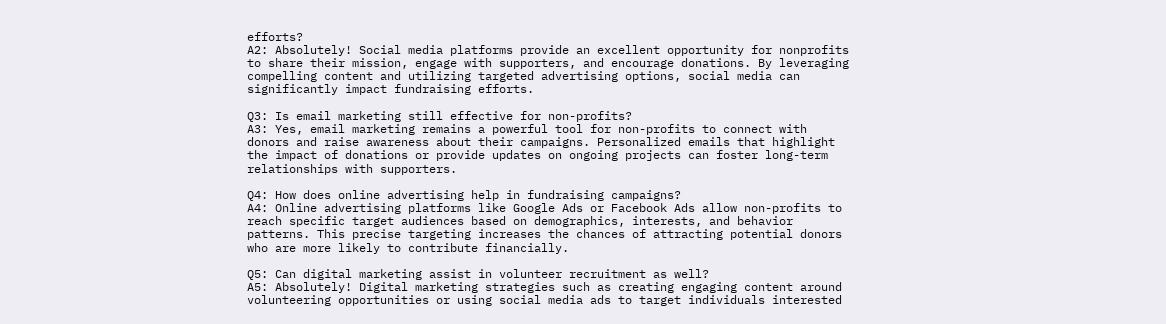efforts?
A2: Absolutely! Social media platforms provide an excellent opportunity for nonprofits to share their mission, engage with supporters, and encourage donations. By leveraging compelling content and utilizing targeted advertising options, social media can significantly impact fundraising efforts.

Q3: Is email marketing still effective for non-profits?
A3: Yes, email marketing remains a powerful tool for non-profits to connect with donors and raise awareness about their campaigns. Personalized emails that highlight the impact of donations or provide updates on ongoing projects can foster long-term relationships with supporters.

Q4: How does online advertising help in fundraising campaigns?
A4: Online advertising platforms like Google Ads or Facebook Ads allow non-profits to reach specific target audiences based on demographics, interests, and behavior patterns. This precise targeting increases the chances of attracting potential donors who are more likely to contribute financially.

Q5: Can digital marketing assist in volunteer recruitment as well?
A5: Absolutely! Digital marketing strategies such as creating engaging content around volunteering opportunities or using social media ads to target individuals interested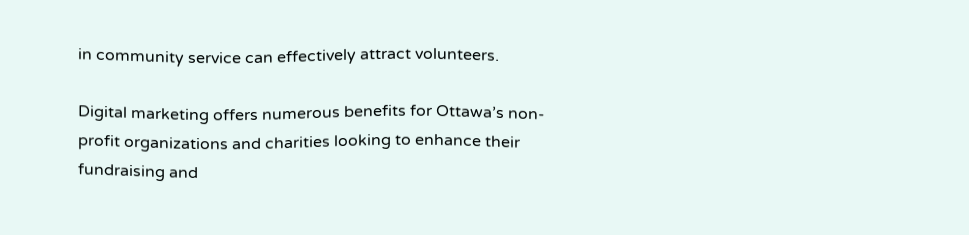in community service can effectively attract volunteers.

Digital marketing offers numerous benefits for Ottawa’s non-profit organizations and charities looking to enhance their fundraising and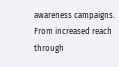awareness campaigns. From increased reach through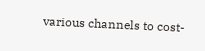various channels to cost-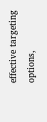effective targeting options,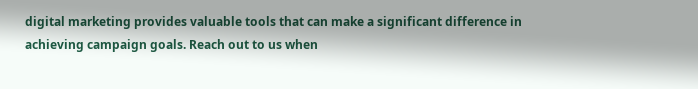digital marketing provides valuable tools that can make a significant difference in achieving campaign goals. Reach out to us when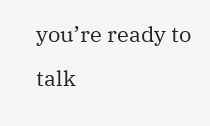you’re ready to talk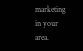marketing in your area.